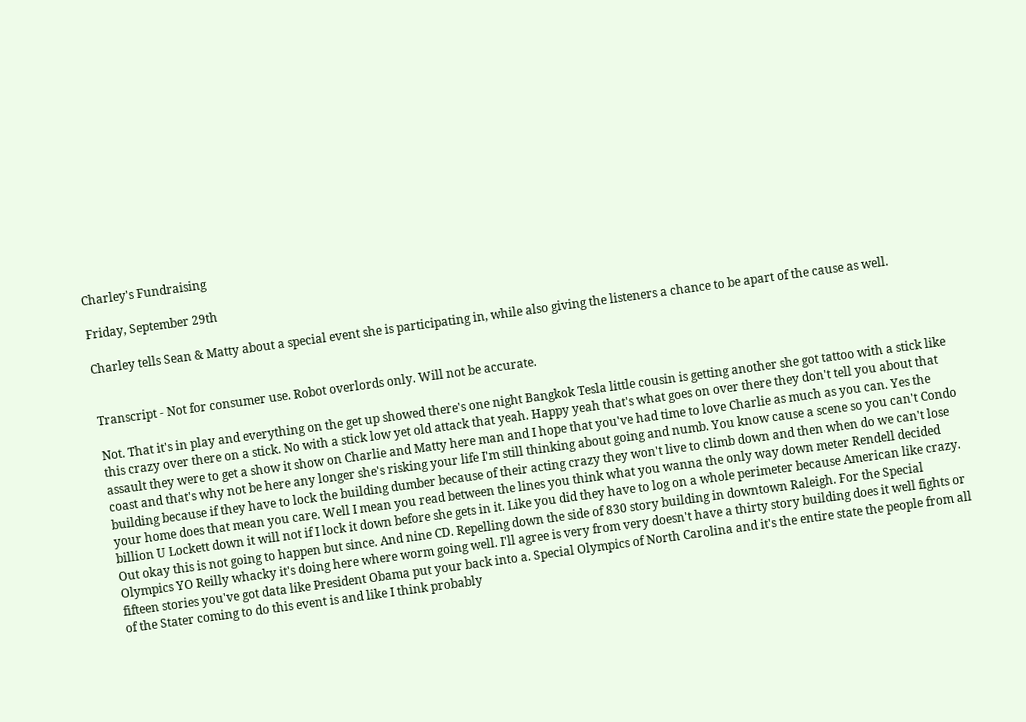Charley's Fundraising

Friday, September 29th

Charley tells Sean & Matty about a special event she is participating in, while also giving the listeners a chance to be apart of the cause as well.


Transcript - Not for consumer use. Robot overlords only. Will not be accurate.

Not. That it's in play and everything on the get up showed there's one night Bangkok Tesla little cousin is getting another she got tattoo with a stick like this crazy over there on a stick. No with a stick low yet old attack that yeah. Happy yeah that's what goes on over there they don't tell you about that assault they were to get a show it show on Charlie and Matty here man and I hope that you've had time to love Charlie as much as you can. Yes the coast and that's why not be here any longer she's risking your life I'm still thinking about going and numb. You know cause a scene so you can't Condo building because if they have to lock the building dumber because of their acting crazy they won't live to climb down and then when do we can't lose your home does that mean you care. Well I mean you read between the lines you think what you wanna the only way down meter Rendell decided billion U Lockett down it will not if I lock it down before she gets in it. Like you did they have to log on a whole perimeter because American like crazy. Out okay this is not going to happen but since. And nine CD. Repelling down the side of 830 story building in downtown Raleigh. For the Special Olympics YO Reilly whacky it's doing here where worm going well. I'll agree is very from very doesn't have a thirty story building does it well fights or fifteen stories you've got data like President Obama put your back into a. Special Olympics of North Carolina and it's the entire state the people from all of the Stater coming to do this event is and like I think probably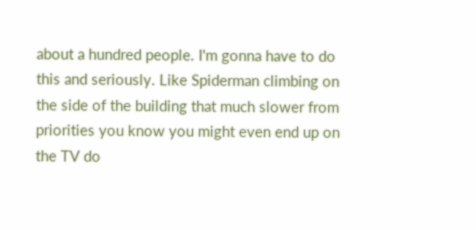about a hundred people. I'm gonna have to do this and seriously. Like Spiderman climbing on the side of the building that much slower from priorities you know you might even end up on the TV do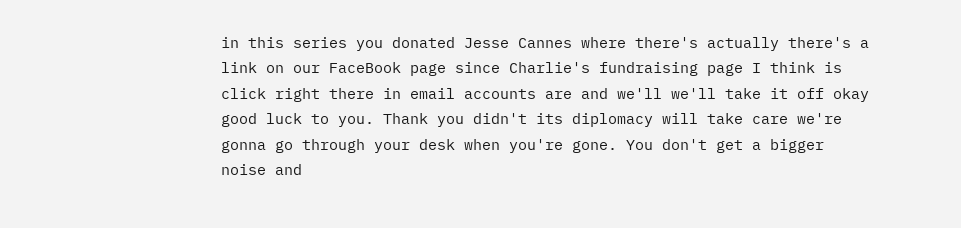in this series you donated Jesse Cannes where there's actually there's a link on our FaceBook page since Charlie's fundraising page I think is click right there in email accounts are and we'll we'll take it off okay good luck to you. Thank you didn't its diplomacy will take care we're gonna go through your desk when you're gone. You don't get a bigger noise and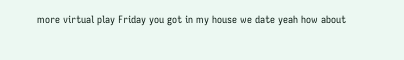more virtual play Friday you got in my house we date yeah how about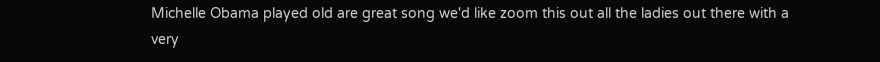Michelle Obama played old are great song we'd like zoom this out all the ladies out there with a very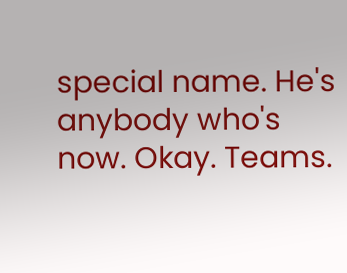special name. He's anybody who's now. Okay. Teams.